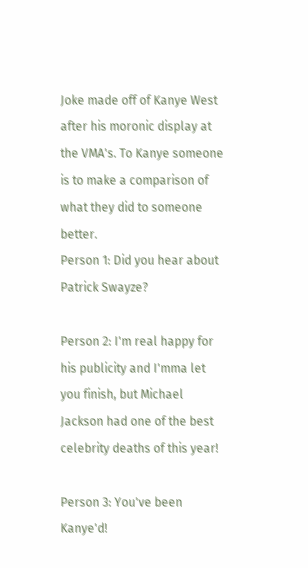Joke made off of Kanye West after his moronic display at the VMA's. To Kanye someone is to make a comparison of what they did to someone better.
Person 1: Did you hear about Patrick Swayze?

Person 2: I'm real happy for his publicity and I'mma let you finish, but Michael Jackson had one of the best celebrity deaths of this year!

Person 3: You've been Kanye'd!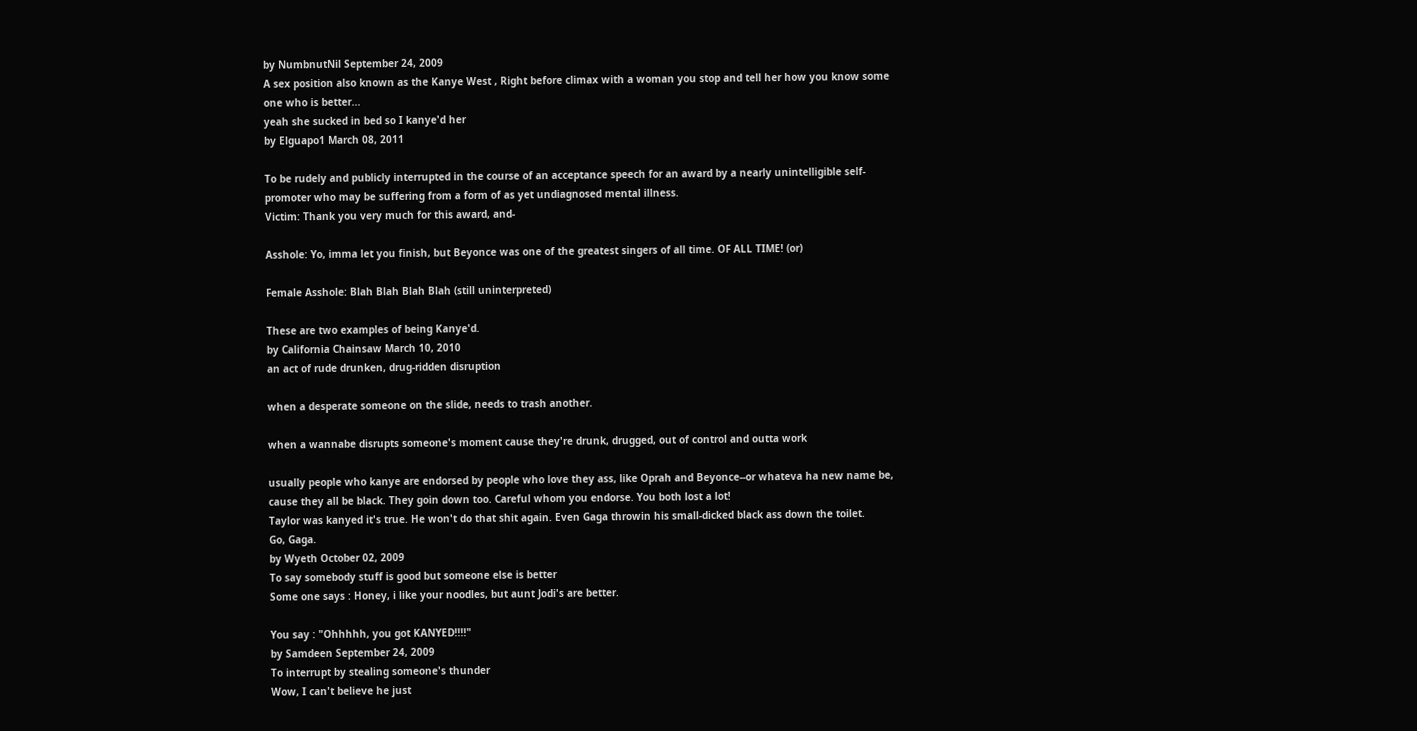by NumbnutNil September 24, 2009
A sex position also known as the Kanye West , Right before climax with a woman you stop and tell her how you know some one who is better...
yeah she sucked in bed so I kanye'd her
by Elguapo1 March 08, 2011

To be rudely and publicly interrupted in the course of an acceptance speech for an award by a nearly unintelligible self-promoter who may be suffering from a form of as yet undiagnosed mental illness.
Victim: Thank you very much for this award, and-

Asshole: Yo, imma let you finish, but Beyonce was one of the greatest singers of all time. OF ALL TIME! (or)

Female Asshole: Blah Blah Blah Blah (still uninterpreted)

These are two examples of being Kanye'd.
by California Chainsaw March 10, 2010
an act of rude drunken, drug-ridden disruption

when a desperate someone on the slide, needs to trash another.

when a wannabe disrupts someone's moment cause they're drunk, drugged, out of control and outta work

usually people who kanye are endorsed by people who love they ass, like Oprah and Beyonce--or whateva ha new name be, cause they all be black. They goin down too. Careful whom you endorse. You both lost a lot!
Taylor was kanyed it's true. He won't do that shit again. Even Gaga throwin his small-dicked black ass down the toilet.
Go, Gaga.
by Wyeth October 02, 2009
To say somebody stuff is good but someone else is better
Some one says : Honey, i like your noodles, but aunt Jodi's are better.

You say : "Ohhhhh, you got KANYED!!!!"
by Samdeen September 24, 2009
To interrupt by stealing someone's thunder
Wow, I can't believe he just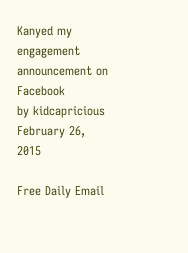Kanyed my engagement announcement on Facebook
by kidcapricious February 26, 2015

Free Daily Email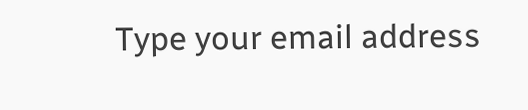Type your email address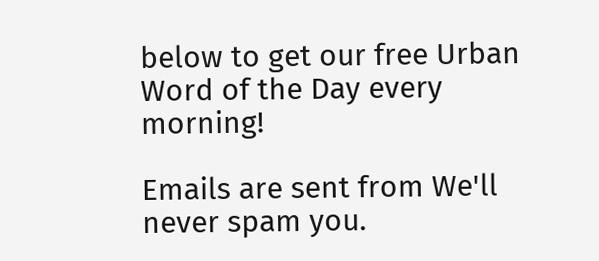below to get our free Urban Word of the Day every morning!

Emails are sent from We'll never spam you.